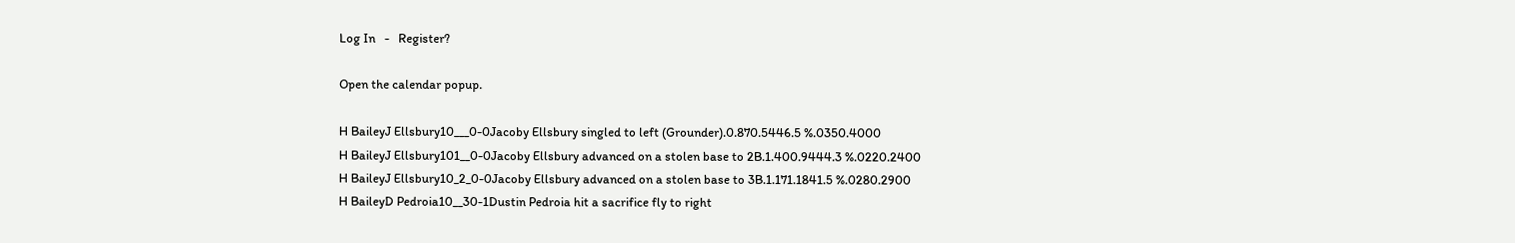Log In   -   Register?

Open the calendar popup.

H BaileyJ Ellsbury10___0-0Jacoby Ellsbury singled to left (Grounder).0.870.5446.5 %.0350.4000
H BaileyJ Ellsbury101__0-0Jacoby Ellsbury advanced on a stolen base to 2B.1.400.9444.3 %.0220.2400
H BaileyJ Ellsbury10_2_0-0Jacoby Ellsbury advanced on a stolen base to 3B.1.171.1841.5 %.0280.2900
H BaileyD Pedroia10__30-1Dustin Pedroia hit a sacrifice fly to right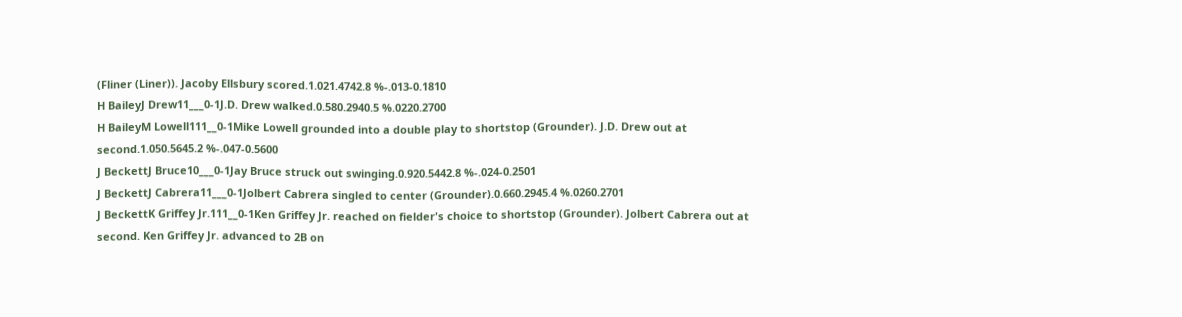(Fliner (Liner)). Jacoby Ellsbury scored.1.021.4742.8 %-.013-0.1810
H BaileyJ Drew11___0-1J.D. Drew walked.0.580.2940.5 %.0220.2700
H BaileyM Lowell111__0-1Mike Lowell grounded into a double play to shortstop (Grounder). J.D. Drew out at second.1.050.5645.2 %-.047-0.5600
J BeckettJ Bruce10___0-1Jay Bruce struck out swinging.0.920.5442.8 %-.024-0.2501
J BeckettJ Cabrera11___0-1Jolbert Cabrera singled to center (Grounder).0.660.2945.4 %.0260.2701
J BeckettK Griffey Jr.111__0-1Ken Griffey Jr. reached on fielder's choice to shortstop (Grounder). Jolbert Cabrera out at second. Ken Griffey Jr. advanced to 2B on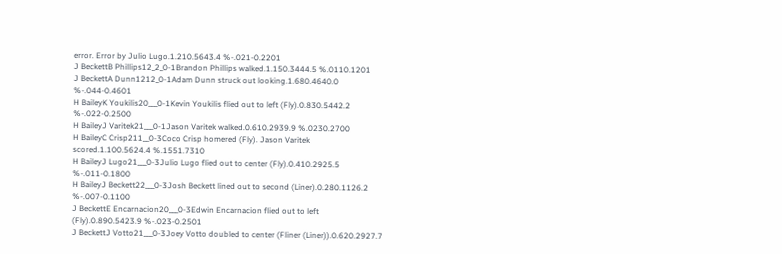error. Error by Julio Lugo.1.210.5643.4 %-.021-0.2201
J BeckettB Phillips12_2_0-1Brandon Phillips walked.1.150.3444.5 %.0110.1201
J BeckettA Dunn1212_0-1Adam Dunn struck out looking.1.680.4640.0 %-.044-0.4601
H BaileyK Youkilis20___0-1Kevin Youkilis flied out to left (Fly).0.830.5442.2 %-.022-0.2500
H BaileyJ Varitek21___0-1Jason Varitek walked.0.610.2939.9 %.0230.2700
H BaileyC Crisp211__0-3Coco Crisp homered (Fly). Jason Varitek scored.1.100.5624.4 %.1551.7310
H BaileyJ Lugo21___0-3Julio Lugo flied out to center (Fly).0.410.2925.5 %-.011-0.1800
H BaileyJ Beckett22___0-3Josh Beckett lined out to second (Liner).0.280.1126.2 %-.007-0.1100
J BeckettE Encarnacion20___0-3Edwin Encarnacion flied out to left (Fly).0.890.5423.9 %-.023-0.2501
J BeckettJ Votto21___0-3Joey Votto doubled to center (Fliner (Liner)).0.620.2927.7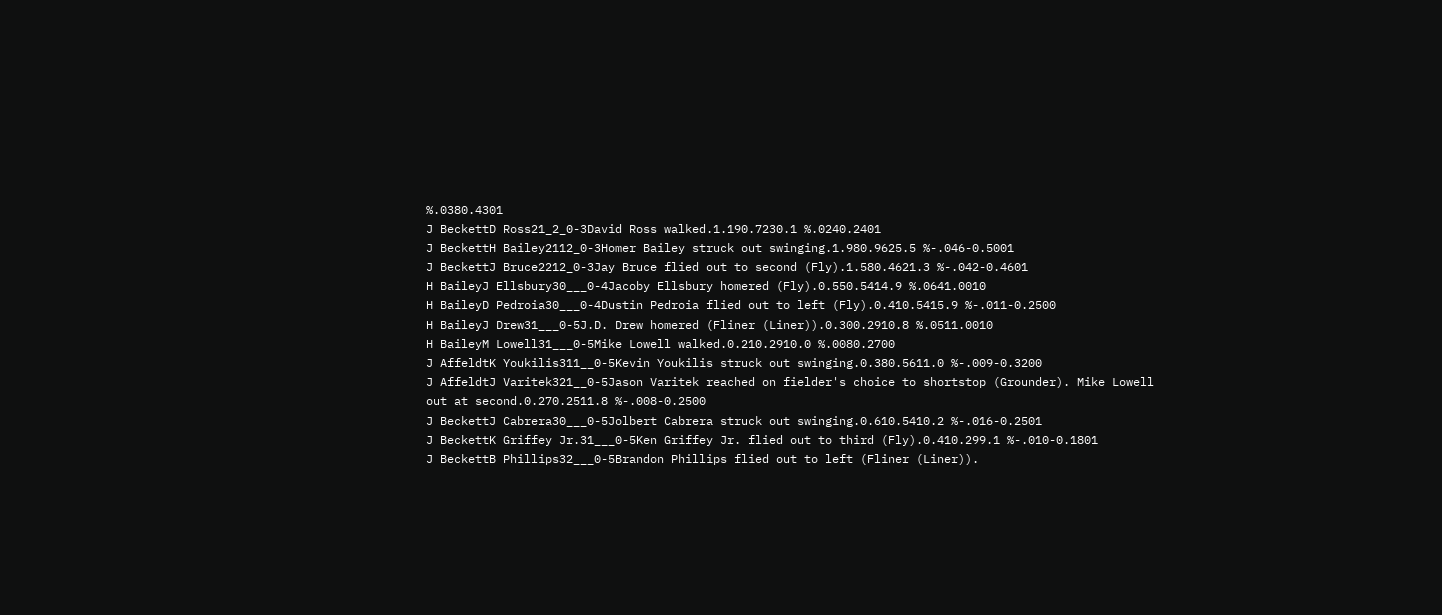%.0380.4301
J BeckettD Ross21_2_0-3David Ross walked.1.190.7230.1 %.0240.2401
J BeckettH Bailey2112_0-3Homer Bailey struck out swinging.1.980.9625.5 %-.046-0.5001
J BeckettJ Bruce2212_0-3Jay Bruce flied out to second (Fly).1.580.4621.3 %-.042-0.4601
H BaileyJ Ellsbury30___0-4Jacoby Ellsbury homered (Fly).0.550.5414.9 %.0641.0010
H BaileyD Pedroia30___0-4Dustin Pedroia flied out to left (Fly).0.410.5415.9 %-.011-0.2500
H BaileyJ Drew31___0-5J.D. Drew homered (Fliner (Liner)).0.300.2910.8 %.0511.0010
H BaileyM Lowell31___0-5Mike Lowell walked.0.210.2910.0 %.0080.2700
J AffeldtK Youkilis311__0-5Kevin Youkilis struck out swinging.0.380.5611.0 %-.009-0.3200
J AffeldtJ Varitek321__0-5Jason Varitek reached on fielder's choice to shortstop (Grounder). Mike Lowell out at second.0.270.2511.8 %-.008-0.2500
J BeckettJ Cabrera30___0-5Jolbert Cabrera struck out swinging.0.610.5410.2 %-.016-0.2501
J BeckettK Griffey Jr.31___0-5Ken Griffey Jr. flied out to third (Fly).0.410.299.1 %-.010-0.1801
J BeckettB Phillips32___0-5Brandon Phillips flied out to left (Fliner (Liner)).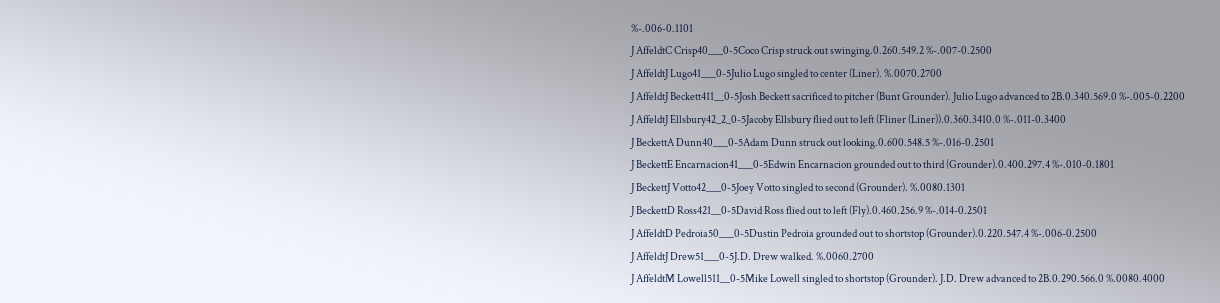%-.006-0.1101
J AffeldtC Crisp40___0-5Coco Crisp struck out swinging.0.260.549.2 %-.007-0.2500
J AffeldtJ Lugo41___0-5Julio Lugo singled to center (Liner). %.0070.2700
J AffeldtJ Beckett411__0-5Josh Beckett sacrificed to pitcher (Bunt Grounder). Julio Lugo advanced to 2B.0.340.569.0 %-.005-0.2200
J AffeldtJ Ellsbury42_2_0-5Jacoby Ellsbury flied out to left (Fliner (Liner)).0.360.3410.0 %-.011-0.3400
J BeckettA Dunn40___0-5Adam Dunn struck out looking.0.600.548.5 %-.016-0.2501
J BeckettE Encarnacion41___0-5Edwin Encarnacion grounded out to third (Grounder).0.400.297.4 %-.010-0.1801
J BeckettJ Votto42___0-5Joey Votto singled to second (Grounder). %.0080.1301
J BeckettD Ross421__0-5David Ross flied out to left (Fly).0.460.256.9 %-.014-0.2501
J AffeldtD Pedroia50___0-5Dustin Pedroia grounded out to shortstop (Grounder).0.220.547.4 %-.006-0.2500
J AffeldtJ Drew51___0-5J.D. Drew walked. %.0060.2700
J AffeldtM Lowell511__0-5Mike Lowell singled to shortstop (Grounder). J.D. Drew advanced to 2B.0.290.566.0 %.0080.4000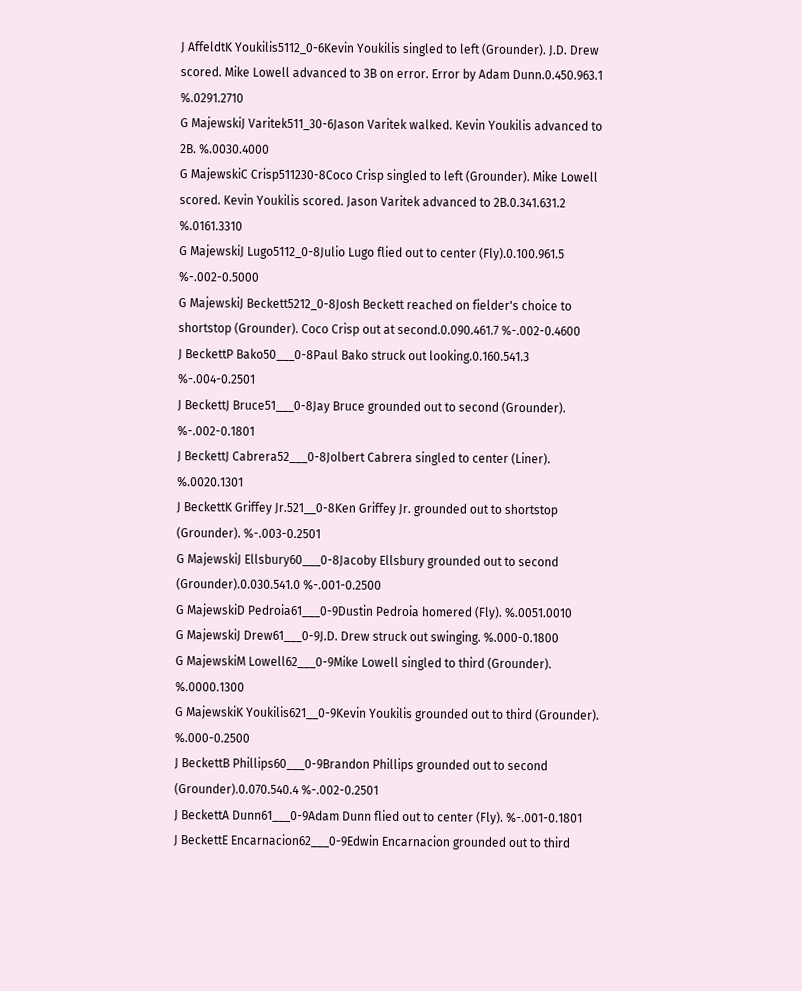J AffeldtK Youkilis5112_0-6Kevin Youkilis singled to left (Grounder). J.D. Drew scored. Mike Lowell advanced to 3B on error. Error by Adam Dunn.0.450.963.1 %.0291.2710
G MajewskiJ Varitek511_30-6Jason Varitek walked. Kevin Youkilis advanced to 2B. %.0030.4000
G MajewskiC Crisp511230-8Coco Crisp singled to left (Grounder). Mike Lowell scored. Kevin Youkilis scored. Jason Varitek advanced to 2B.0.341.631.2 %.0161.3310
G MajewskiJ Lugo5112_0-8Julio Lugo flied out to center (Fly).0.100.961.5 %-.002-0.5000
G MajewskiJ Beckett5212_0-8Josh Beckett reached on fielder's choice to shortstop (Grounder). Coco Crisp out at second.0.090.461.7 %-.002-0.4600
J BeckettP Bako50___0-8Paul Bako struck out looking.0.160.541.3 %-.004-0.2501
J BeckettJ Bruce51___0-8Jay Bruce grounded out to second (Grounder). %-.002-0.1801
J BeckettJ Cabrera52___0-8Jolbert Cabrera singled to center (Liner). %.0020.1301
J BeckettK Griffey Jr.521__0-8Ken Griffey Jr. grounded out to shortstop (Grounder). %-.003-0.2501
G MajewskiJ Ellsbury60___0-8Jacoby Ellsbury grounded out to second (Grounder).0.030.541.0 %-.001-0.2500
G MajewskiD Pedroia61___0-9Dustin Pedroia homered (Fly). %.0051.0010
G MajewskiJ Drew61___0-9J.D. Drew struck out swinging. %.000-0.1800
G MajewskiM Lowell62___0-9Mike Lowell singled to third (Grounder). %.0000.1300
G MajewskiK Youkilis621__0-9Kevin Youkilis grounded out to third (Grounder). %.000-0.2500
J BeckettB Phillips60___0-9Brandon Phillips grounded out to second (Grounder).0.070.540.4 %-.002-0.2501
J BeckettA Dunn61___0-9Adam Dunn flied out to center (Fly). %-.001-0.1801
J BeckettE Encarnacion62___0-9Edwin Encarnacion grounded out to third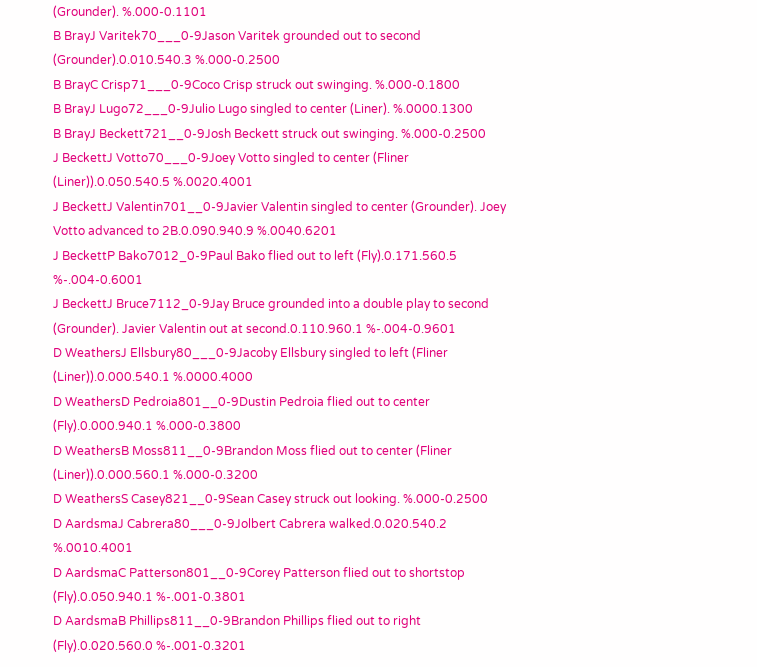(Grounder). %.000-0.1101
B BrayJ Varitek70___0-9Jason Varitek grounded out to second (Grounder).0.010.540.3 %.000-0.2500
B BrayC Crisp71___0-9Coco Crisp struck out swinging. %.000-0.1800
B BrayJ Lugo72___0-9Julio Lugo singled to center (Liner). %.0000.1300
B BrayJ Beckett721__0-9Josh Beckett struck out swinging. %.000-0.2500
J BeckettJ Votto70___0-9Joey Votto singled to center (Fliner (Liner)).0.050.540.5 %.0020.4001
J BeckettJ Valentin701__0-9Javier Valentin singled to center (Grounder). Joey Votto advanced to 2B.0.090.940.9 %.0040.6201
J BeckettP Bako7012_0-9Paul Bako flied out to left (Fly).0.171.560.5 %-.004-0.6001
J BeckettJ Bruce7112_0-9Jay Bruce grounded into a double play to second (Grounder). Javier Valentin out at second.0.110.960.1 %-.004-0.9601
D WeathersJ Ellsbury80___0-9Jacoby Ellsbury singled to left (Fliner (Liner)).0.000.540.1 %.0000.4000
D WeathersD Pedroia801__0-9Dustin Pedroia flied out to center (Fly).0.000.940.1 %.000-0.3800
D WeathersB Moss811__0-9Brandon Moss flied out to center (Fliner (Liner)).0.000.560.1 %.000-0.3200
D WeathersS Casey821__0-9Sean Casey struck out looking. %.000-0.2500
D AardsmaJ Cabrera80___0-9Jolbert Cabrera walked.0.020.540.2 %.0010.4001
D AardsmaC Patterson801__0-9Corey Patterson flied out to shortstop (Fly).0.050.940.1 %-.001-0.3801
D AardsmaB Phillips811__0-9Brandon Phillips flied out to right (Fly).0.020.560.0 %-.001-0.3201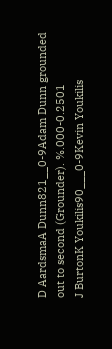D AardsmaA Dunn821__0-9Adam Dunn grounded out to second (Grounder). %.000-0.2501
J BurtonK Youkilis90___0-9Kevin Youkilis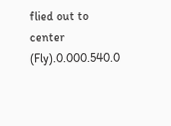flied out to center (Fly).0.000.540.0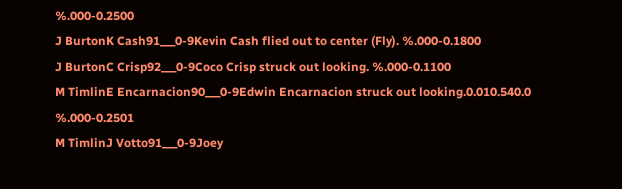%.000-0.2500
J BurtonK Cash91___0-9Kevin Cash flied out to center (Fly). %.000-0.1800
J BurtonC Crisp92___0-9Coco Crisp struck out looking. %.000-0.1100
M TimlinE Encarnacion90___0-9Edwin Encarnacion struck out looking.0.010.540.0 %.000-0.2501
M TimlinJ Votto91___0-9Joey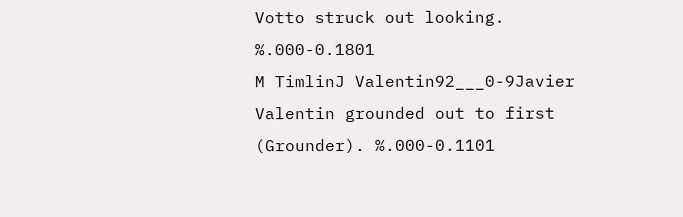Votto struck out looking. %.000-0.1801
M TimlinJ Valentin92___0-9Javier Valentin grounded out to first (Grounder). %.000-0.1101